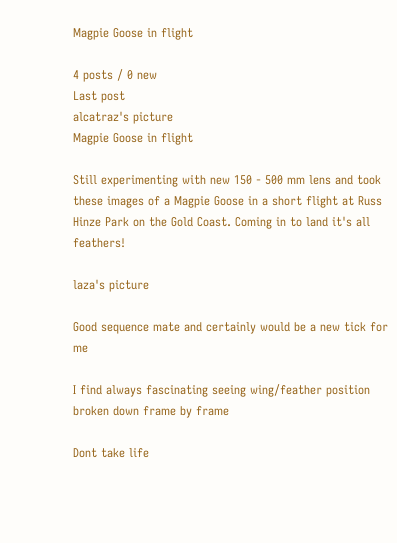Magpie Goose in flight

4 posts / 0 new
Last post
alcatraz's picture
Magpie Goose in flight

Still experimenting with new 150 - 500 mm lens and took these images of a Magpie Goose in a short flight at Russ Hinze Park on the Gold Coast. Coming in to land it's all feathers!

laza's picture

Good sequence mate and certainly would be a new tick for me

I find always fascinating seeing wing/feather position broken down frame by frame

Dont take life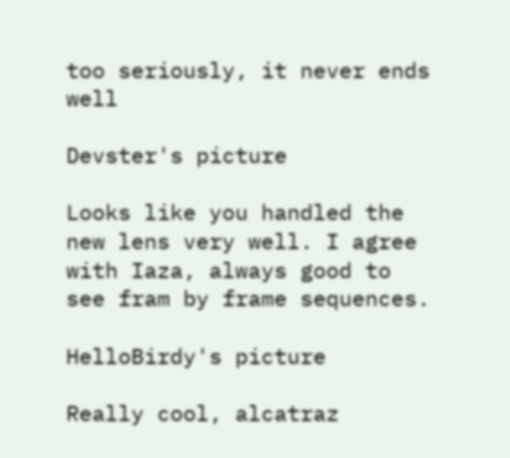too seriously, it never ends well

Devster's picture

Looks like you handled the new lens very well. I agree with Iaza, always good to see fram by frame sequences.

HelloBirdy's picture

Really cool, alcatraz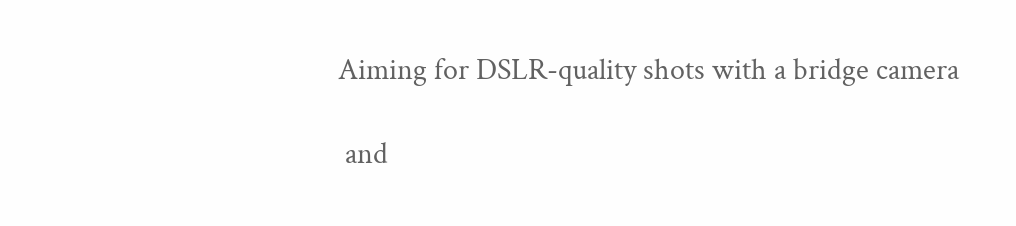Aiming for DSLR-quality shots with a bridge camera

 and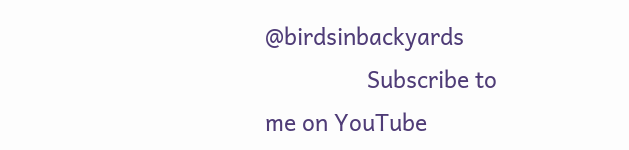@birdsinbackyards
                 Subscribe to me on YouTube